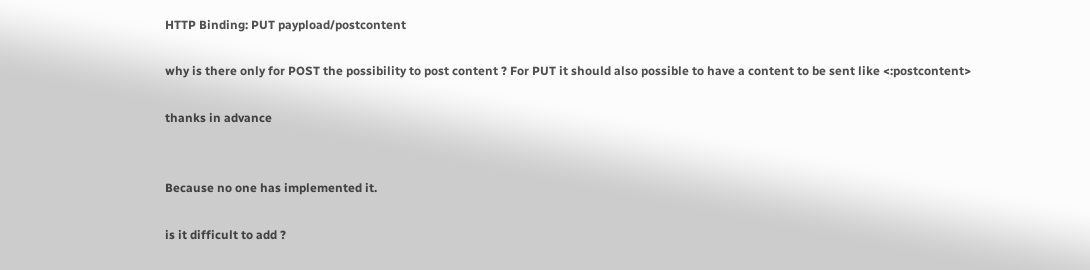HTTP Binding: PUT paypload/postcontent

why is there only for POST the possibility to post content ? For PUT it should also possible to have a content to be sent like <:postcontent>

thanks in advance


Because no one has implemented it.

is it difficult to add ?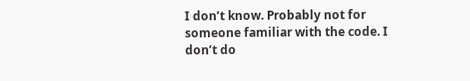I don’t know. Probably not for someone familiar with the code. I don’t do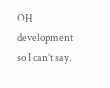OH development so I can’t say.